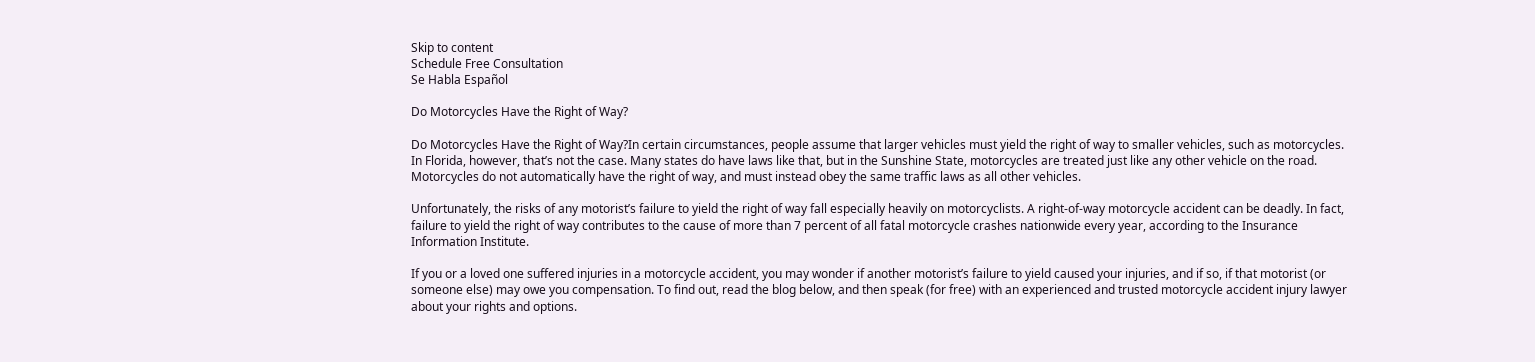Skip to content
Schedule Free Consultation
Se Habla Español

Do Motorcycles Have the Right of Way?

Do Motorcycles Have the Right of Way?In certain circumstances, people assume that larger vehicles must yield the right of way to smaller vehicles, such as motorcycles. In Florida, however, that’s not the case. Many states do have laws like that, but in the Sunshine State, motorcycles are treated just like any other vehicle on the road. Motorcycles do not automatically have the right of way, and must instead obey the same traffic laws as all other vehicles.

Unfortunately, the risks of any motorist’s failure to yield the right of way fall especially heavily on motorcyclists. A right-of-way motorcycle accident can be deadly. In fact, failure to yield the right of way contributes to the cause of more than 7 percent of all fatal motorcycle crashes nationwide every year, according to the Insurance Information Institute.

If you or a loved one suffered injuries in a motorcycle accident, you may wonder if another motorist’s failure to yield caused your injuries, and if so, if that motorist (or someone else) may owe you compensation. To find out, read the blog below, and then speak (for free) with an experienced and trusted motorcycle accident injury lawyer about your rights and options.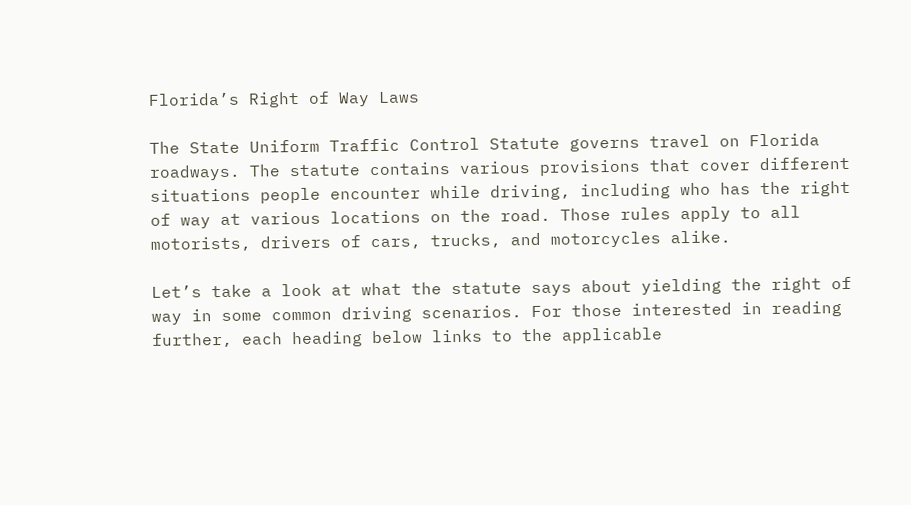Florida’s Right of Way Laws

The State Uniform Traffic Control Statute governs travel on Florida roadways. The statute contains various provisions that cover different situations people encounter while driving, including who has the right of way at various locations on the road. Those rules apply to all motorists, drivers of cars, trucks, and motorcycles alike.

Let’s take a look at what the statute says about yielding the right of way in some common driving scenarios. For those interested in reading further, each heading below links to the applicable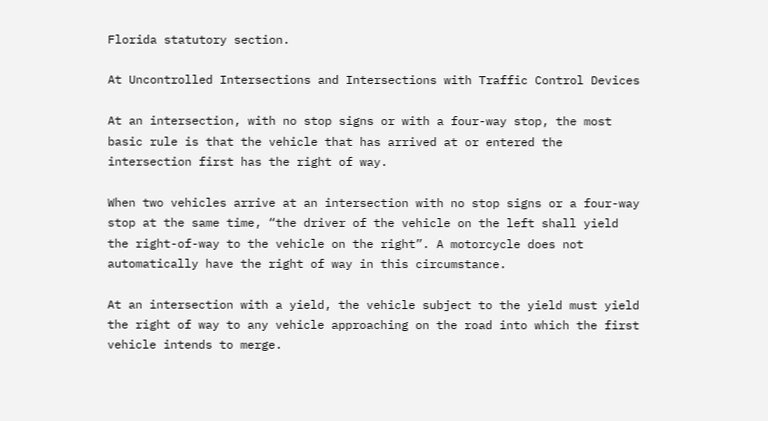Florida statutory section.

At Uncontrolled Intersections and Intersections with Traffic Control Devices

At an intersection, with no stop signs or with a four-way stop, the most basic rule is that the vehicle that has arrived at or entered the intersection first has the right of way.

When two vehicles arrive at an intersection with no stop signs or a four-way stop at the same time, “the driver of the vehicle on the left shall yield the right-of-way to the vehicle on the right”. A motorcycle does not automatically have the right of way in this circumstance.

At an intersection with a yield, the vehicle subject to the yield must yield the right of way to any vehicle approaching on the road into which the first vehicle intends to merge.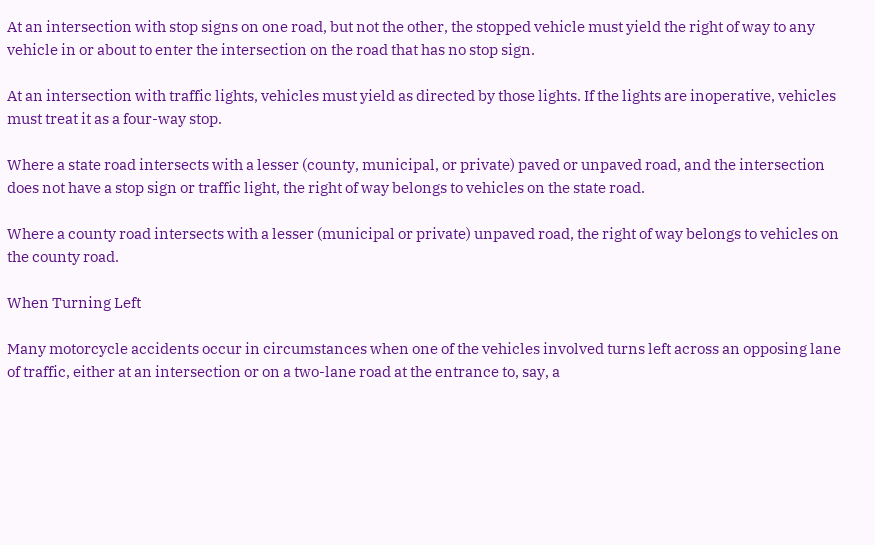At an intersection with stop signs on one road, but not the other, the stopped vehicle must yield the right of way to any vehicle in or about to enter the intersection on the road that has no stop sign.

At an intersection with traffic lights, vehicles must yield as directed by those lights. If the lights are inoperative, vehicles must treat it as a four-way stop.

Where a state road intersects with a lesser (county, municipal, or private) paved or unpaved road, and the intersection does not have a stop sign or traffic light, the right of way belongs to vehicles on the state road.

Where a county road intersects with a lesser (municipal or private) unpaved road, the right of way belongs to vehicles on the county road.

When Turning Left

Many motorcycle accidents occur in circumstances when one of the vehicles involved turns left across an opposing lane of traffic, either at an intersection or on a two-lane road at the entrance to, say, a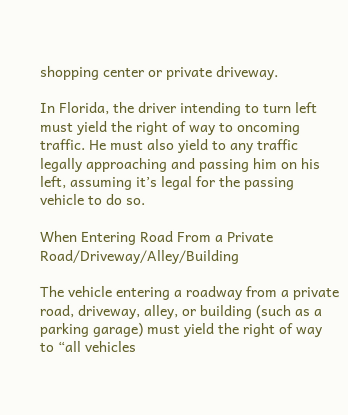shopping center or private driveway.

In Florida, the driver intending to turn left must yield the right of way to oncoming traffic. He must also yield to any traffic legally approaching and passing him on his left, assuming it’s legal for the passing vehicle to do so.

When Entering Road From a Private Road/Driveway/Alley/Building

The vehicle entering a roadway from a private road, driveway, alley, or building (such as a parking garage) must yield the right of way to “all vehicles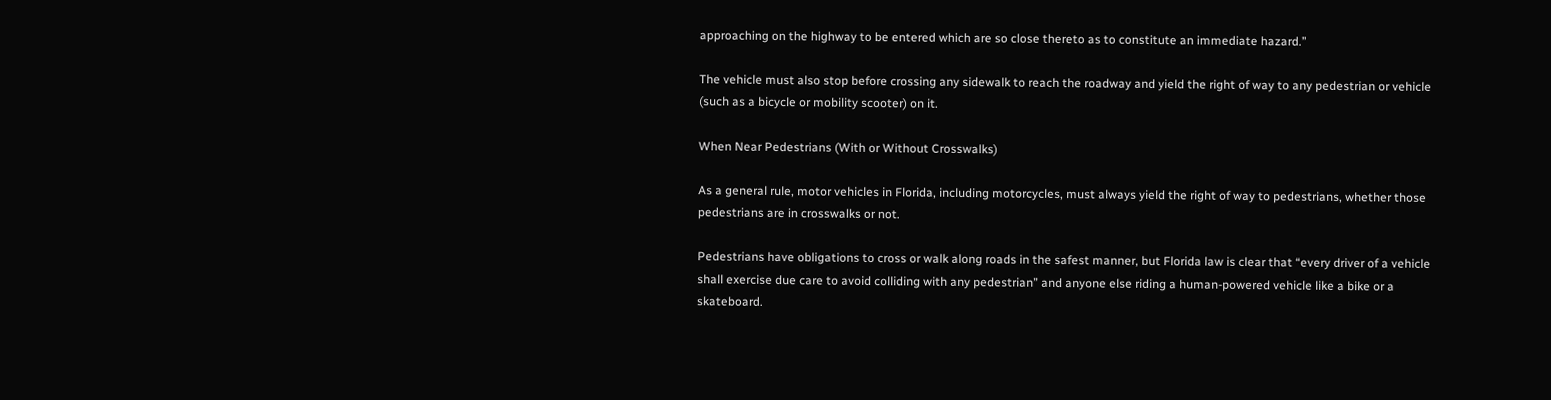approaching on the highway to be entered which are so close thereto as to constitute an immediate hazard.”

The vehicle must also stop before crossing any sidewalk to reach the roadway and yield the right of way to any pedestrian or vehicle (such as a bicycle or mobility scooter) on it.

When Near Pedestrians (With or Without Crosswalks)

As a general rule, motor vehicles in Florida, including motorcycles, must always yield the right of way to pedestrians, whether those pedestrians are in crosswalks or not.

Pedestrians have obligations to cross or walk along roads in the safest manner, but Florida law is clear that “every driver of a vehicle shall exercise due care to avoid colliding with any pedestrian” and anyone else riding a human-powered vehicle like a bike or a skateboard.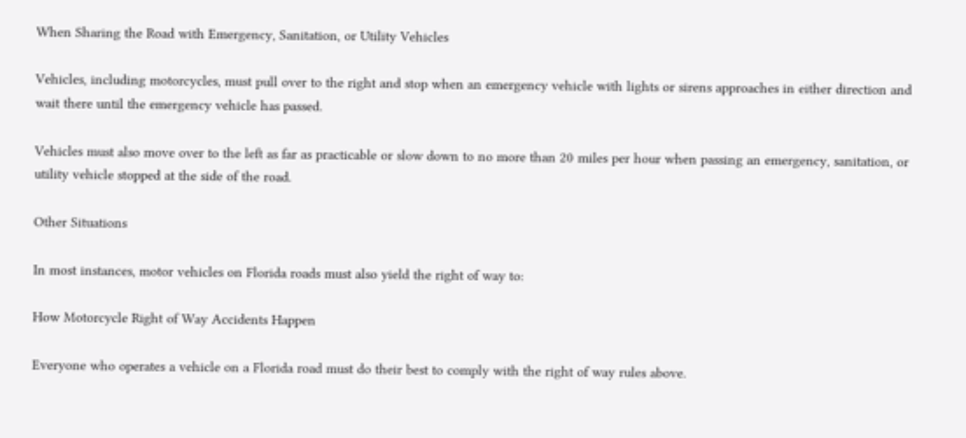When Sharing the Road with Emergency, Sanitation, or Utility Vehicles

Vehicles, including motorcycles, must pull over to the right and stop when an emergency vehicle with lights or sirens approaches in either direction and wait there until the emergency vehicle has passed.

Vehicles must also move over to the left as far as practicable or slow down to no more than 20 miles per hour when passing an emergency, sanitation, or utility vehicle stopped at the side of the road.

Other Situations

In most instances, motor vehicles on Florida roads must also yield the right of way to:

How Motorcycle Right of Way Accidents Happen

Everyone who operates a vehicle on a Florida road must do their best to comply with the right of way rules above.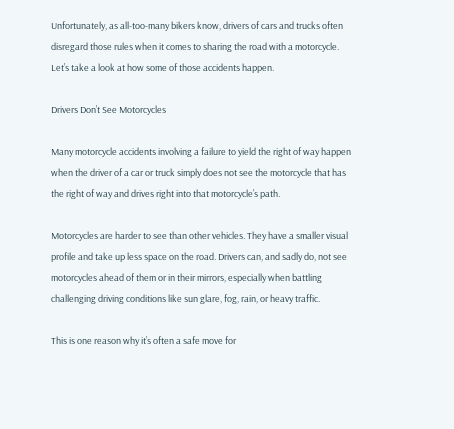Unfortunately, as all-too-many bikers know, drivers of cars and trucks often disregard those rules when it comes to sharing the road with a motorcycle. Let’s take a look at how some of those accidents happen.

Drivers Don’t See Motorcycles

Many motorcycle accidents involving a failure to yield the right of way happen when the driver of a car or truck simply does not see the motorcycle that has the right of way and drives right into that motorcycle’s path.

Motorcycles are harder to see than other vehicles. They have a smaller visual profile and take up less space on the road. Drivers can, and sadly do, not see motorcycles ahead of them or in their mirrors, especially when battling challenging driving conditions like sun glare, fog, rain, or heavy traffic.

This is one reason why it’s often a safe move for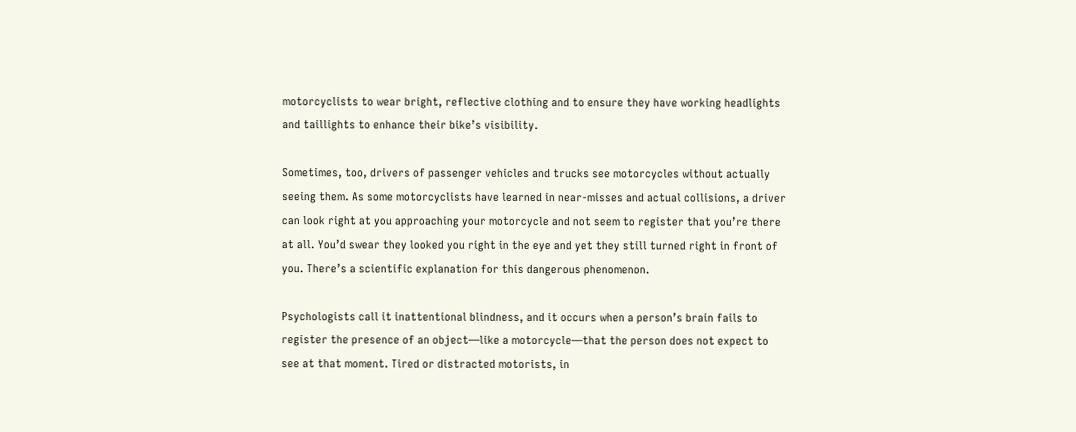motorcyclists to wear bright, reflective clothing and to ensure they have working headlights and taillights to enhance their bike’s visibility.

Sometimes, too, drivers of passenger vehicles and trucks see motorcycles without actually seeing them. As some motorcyclists have learned in near-misses and actual collisions, a driver can look right at you approaching your motorcycle and not seem to register that you’re there at all. You’d swear they looked you right in the eye and yet they still turned right in front of you. There’s a scientific explanation for this dangerous phenomenon.

Psychologists call it inattentional blindness, and it occurs when a person’s brain fails to register the presence of an object—like a motorcycle—that the person does not expect to see at that moment. Tired or distracted motorists, in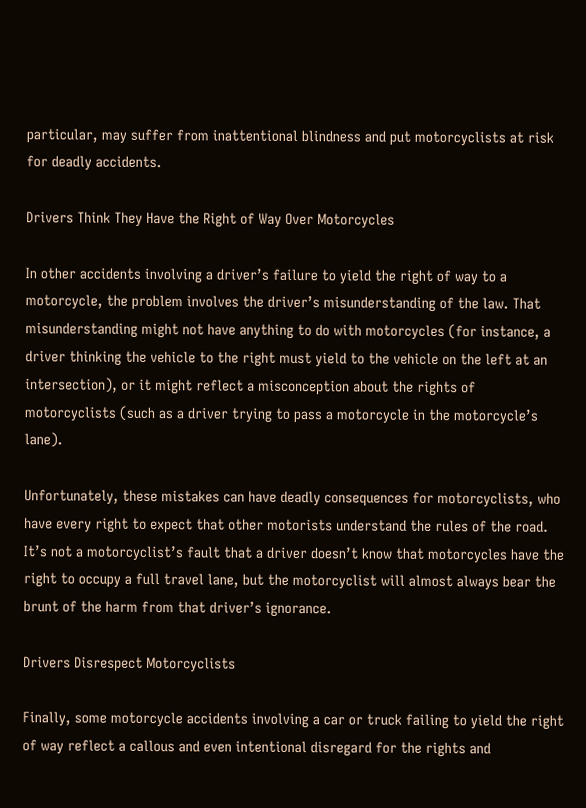particular, may suffer from inattentional blindness and put motorcyclists at risk for deadly accidents.

Drivers Think They Have the Right of Way Over Motorcycles

In other accidents involving a driver’s failure to yield the right of way to a motorcycle, the problem involves the driver’s misunderstanding of the law. That misunderstanding might not have anything to do with motorcycles (for instance, a driver thinking the vehicle to the right must yield to the vehicle on the left at an intersection), or it might reflect a misconception about the rights of motorcyclists (such as a driver trying to pass a motorcycle in the motorcycle’s lane).

Unfortunately, these mistakes can have deadly consequences for motorcyclists, who have every right to expect that other motorists understand the rules of the road. It’s not a motorcyclist’s fault that a driver doesn’t know that motorcycles have the right to occupy a full travel lane, but the motorcyclist will almost always bear the brunt of the harm from that driver’s ignorance.

Drivers Disrespect Motorcyclists

Finally, some motorcycle accidents involving a car or truck failing to yield the right of way reflect a callous and even intentional disregard for the rights and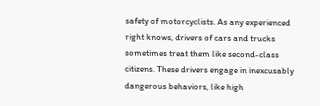safety of motorcyclists. As any experienced right knows, drivers of cars and trucks sometimes treat them like second-class citizens. These drivers engage in inexcusably dangerous behaviors, like high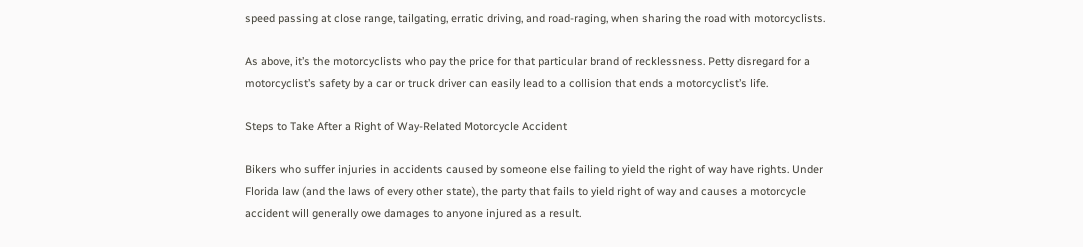speed passing at close range, tailgating, erratic driving, and road-raging, when sharing the road with motorcyclists.

As above, it’s the motorcyclists who pay the price for that particular brand of recklessness. Petty disregard for a motorcyclist’s safety by a car or truck driver can easily lead to a collision that ends a motorcyclist’s life.

Steps to Take After a Right of Way-Related Motorcycle Accident

Bikers who suffer injuries in accidents caused by someone else failing to yield the right of way have rights. Under Florida law (and the laws of every other state), the party that fails to yield right of way and causes a motorcycle accident will generally owe damages to anyone injured as a result.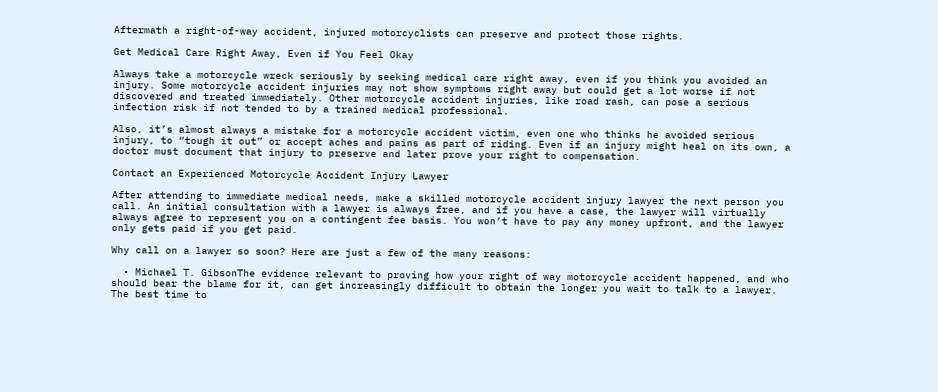Aftermath a right-of-way accident, injured motorcyclists can preserve and protect those rights.

Get Medical Care Right Away, Even if You Feel Okay

Always take a motorcycle wreck seriously by seeking medical care right away, even if you think you avoided an injury. Some motorcycle accident injuries may not show symptoms right away but could get a lot worse if not discovered and treated immediately. Other motorcycle accident injuries, like road rash, can pose a serious infection risk if not tended to by a trained medical professional.

Also, it’s almost always a mistake for a motorcycle accident victim, even one who thinks he avoided serious injury, to “tough it out” or accept aches and pains as part of riding. Even if an injury might heal on its own, a doctor must document that injury to preserve and later prove your right to compensation.

Contact an Experienced Motorcycle Accident Injury Lawyer

After attending to immediate medical needs, make a skilled motorcycle accident injury lawyer the next person you call. An initial consultation with a lawyer is always free, and if you have a case, the lawyer will virtually always agree to represent you on a contingent fee basis. You won’t have to pay any money upfront, and the lawyer only gets paid if you get paid.

Why call on a lawyer so soon? Here are just a few of the many reasons:

  • Michael T. GibsonThe evidence relevant to proving how your right of way motorcycle accident happened, and who should bear the blame for it, can get increasingly difficult to obtain the longer you wait to talk to a lawyer. The best time to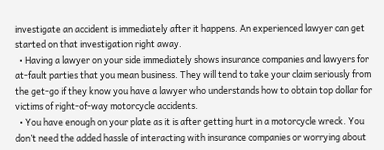investigate an accident is immediately after it happens. An experienced lawyer can get started on that investigation right away.
  • Having a lawyer on your side immediately shows insurance companies and lawyers for at-fault parties that you mean business. They will tend to take your claim seriously from the get-go if they know you have a lawyer who understands how to obtain top dollar for victims of right-of-way motorcycle accidents.
  • You have enough on your plate as it is after getting hurt in a motorcycle wreck. You don’t need the added hassle of interacting with insurance companies or worrying about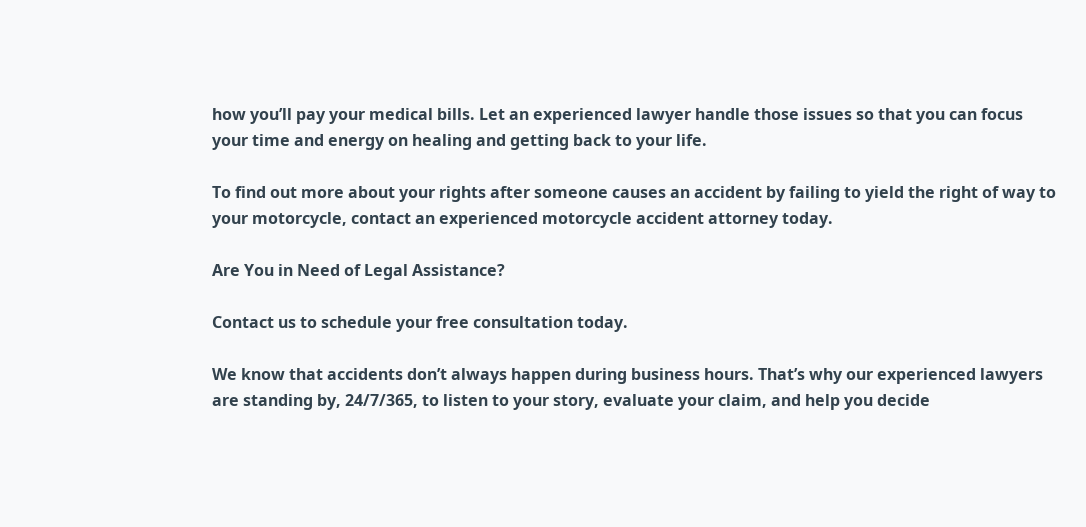how you’ll pay your medical bills. Let an experienced lawyer handle those issues so that you can focus your time and energy on healing and getting back to your life.

To find out more about your rights after someone causes an accident by failing to yield the right of way to your motorcycle, contact an experienced motorcycle accident attorney today.

Are You in Need of Legal Assistance?

Contact us to schedule your free consultation today.

We know that accidents don’t always happen during business hours. That’s why our experienced lawyers are standing by, 24/7/365, to listen to your story, evaluate your claim, and help you decide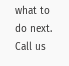what to do next. Call us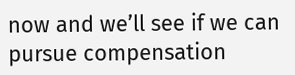now and we’ll see if we can pursue compensation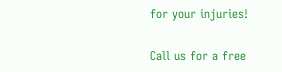for your injuries!

Call us for a free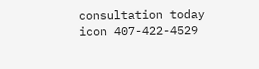consultation today icon 407-422-4529